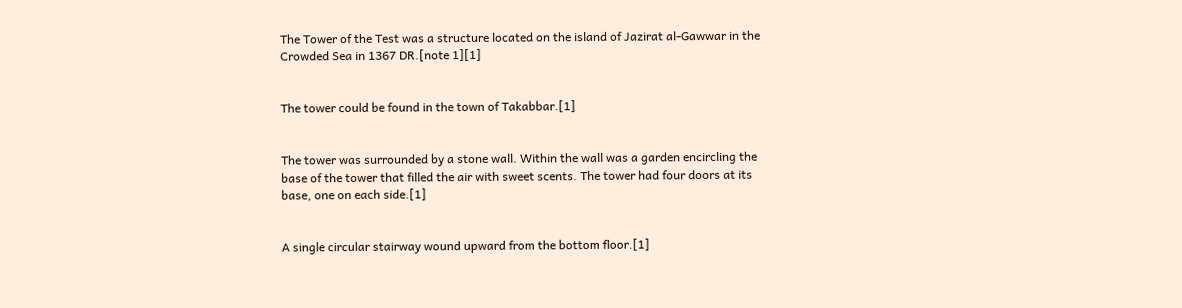The Tower of the Test was a structure located on the island of Jazirat al-Gawwar in the Crowded Sea in 1367 DR.[note 1][1]


The tower could be found in the town of Takabbar.[1]


The tower was surrounded by a stone wall. Within the wall was a garden encircling the base of the tower that filled the air with sweet scents. The tower had four doors at its base, one on each side.[1]


A single circular stairway wound upward from the bottom floor.[1]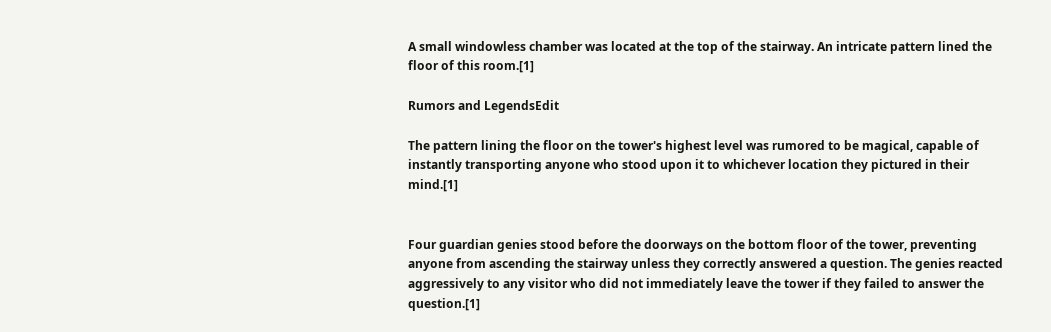A small windowless chamber was located at the top of the stairway. An intricate pattern lined the floor of this room.[1]

Rumors and LegendsEdit

The pattern lining the floor on the tower's highest level was rumored to be magical, capable of instantly transporting anyone who stood upon it to whichever location they pictured in their mind.[1]


Four guardian genies stood before the doorways on the bottom floor of the tower, preventing anyone from ascending the stairway unless they correctly answered a question. The genies reacted aggressively to any visitor who did not immediately leave the tower if they failed to answer the question.[1]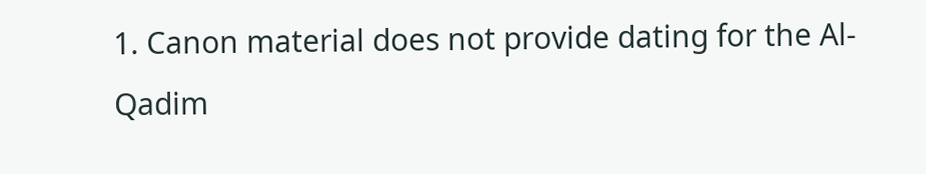1. Canon material does not provide dating for the Al-Qadim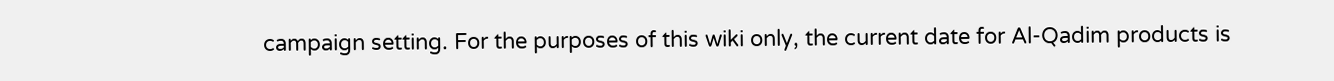campaign setting. For the purposes of this wiki only, the current date for Al-Qadim products is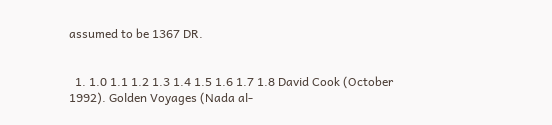assumed to be 1367 DR.


  1. 1.0 1.1 1.2 1.3 1.4 1.5 1.6 1.7 1.8 David Cook (October 1992). Golden Voyages (Nada al-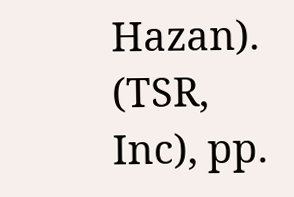Hazan). (TSR, Inc), pp.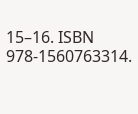15–16. ISBN 978-1560763314.